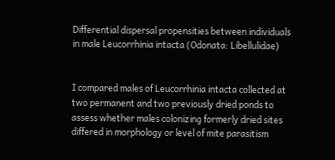Differential dispersal propensities between individuals in male Leucorrhinia intacta (Odonata: Libellulidae)


I compared males of Leucorrhinia intacta collected at two permanent and two previously dried ponds to assess whether males colonizing formerly dried sites differed in morphology or level of mite parasitism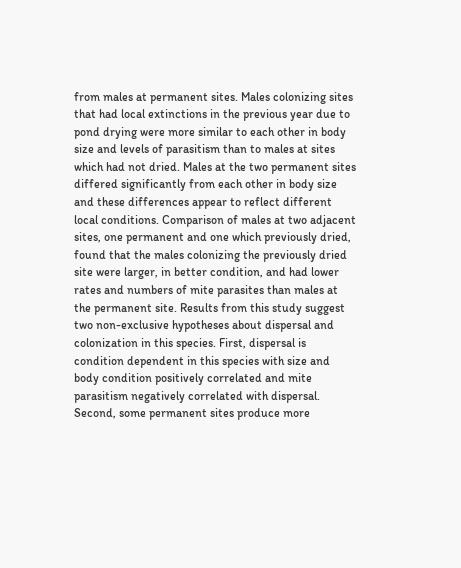from males at permanent sites. Males colonizing sites that had local extinctions in the previous year due to pond drying were more similar to each other in body size and levels of parasitism than to males at sites which had not dried. Males at the two permanent sites differed significantly from each other in body size and these differences appear to reflect different local conditions. Comparison of males at two adjacent sites, one permanent and one which previously dried, found that the males colonizing the previously dried site were larger, in better condition, and had lower rates and numbers of mite parasites than males at the permanent site. Results from this study suggest two non-exclusive hypotheses about dispersal and colonization in this species. First, dispersal is condition dependent in this species with size and body condition positively correlated and mite parasitism negatively correlated with dispersal. Second, some permanent sites produce more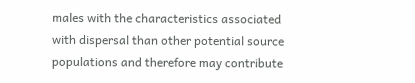males with the characteristics associated with dispersal than other potential source populations and therefore may contribute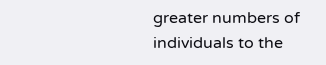greater numbers of individuals to the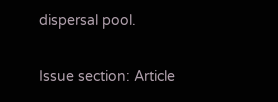dispersal pool.

Issue section: Article